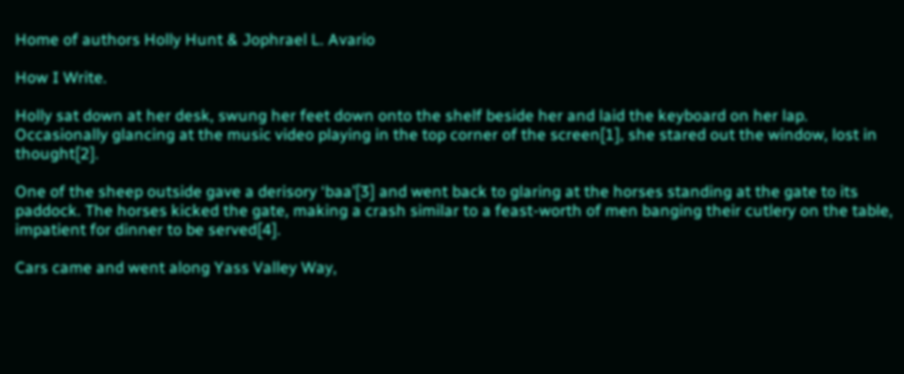Home of authors Holly Hunt & Jophrael L. Avario

How I Write.

Holly sat down at her desk, swung her feet down onto the shelf beside her and laid the keyboard on her lap. Occasionally glancing at the music video playing in the top corner of the screen[1], she stared out the window, lost in thought[2].

One of the sheep outside gave a derisory ‘baa’[3] and went back to glaring at the horses standing at the gate to its paddock. The horses kicked the gate, making a crash similar to a feast-worth of men banging their cutlery on the table, impatient for dinner to be served[4].

Cars came and went along Yass Valley Way,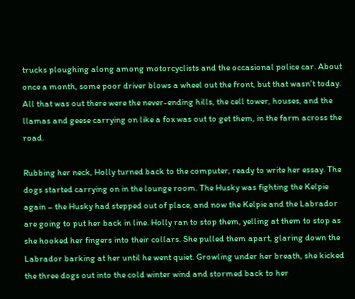trucks ploughing along among motorcyclists and the occasional police car. About once a month, some poor driver blows a wheel out the front, but that wasn’t today. All that was out there were the never-ending hills, the cell tower, houses, and the llamas and geese carrying on like a fox was out to get them, in the farm across the road.

Rubbing her neck, Holly turned back to the computer, ready to write her essay. The dogs started carrying on in the lounge room. The Husky was fighting the Kelpie again – the Husky had stepped out of place, and now the Kelpie and the Labrador are going to put her back in line. Holly ran to stop them, yelling at them to stop as she hooked her fingers into their collars. She pulled them apart, glaring down the Labrador barking at her until he went quiet. Growling under her breath, she kicked the three dogs out into the cold winter wind and stormed back to her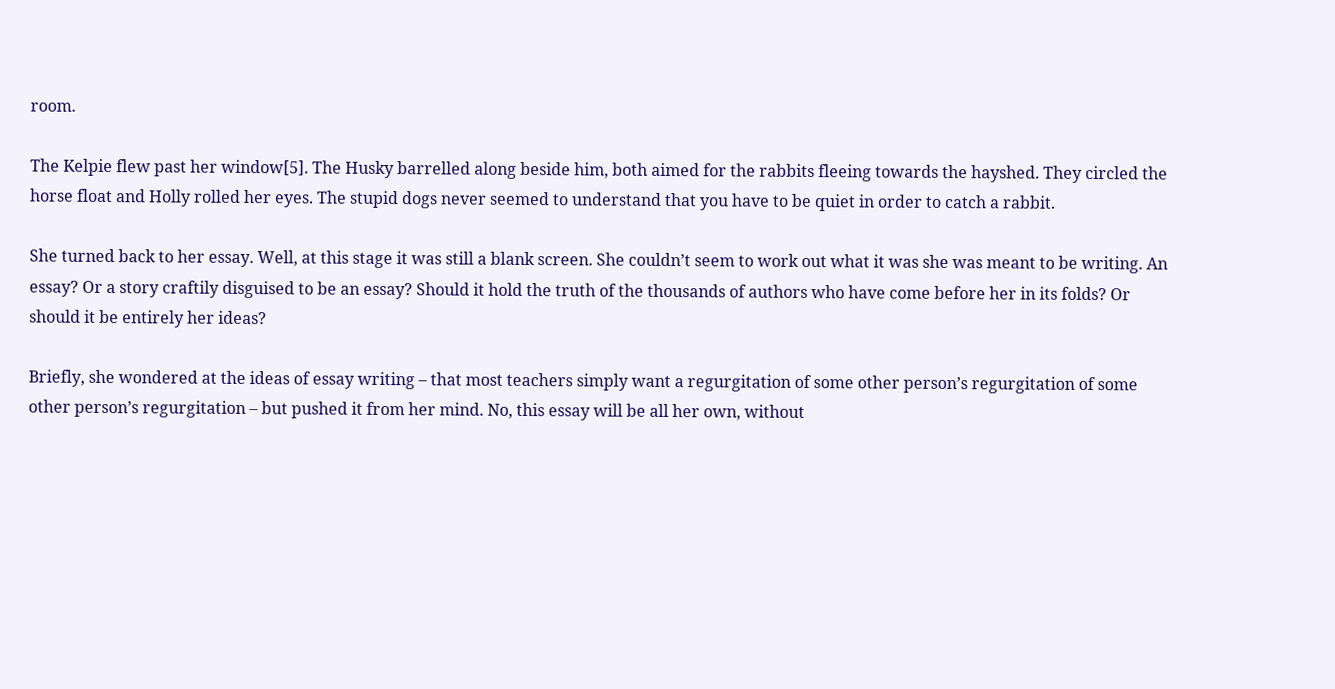room.

The Kelpie flew past her window[5]. The Husky barrelled along beside him, both aimed for the rabbits fleeing towards the hayshed. They circled the horse float and Holly rolled her eyes. The stupid dogs never seemed to understand that you have to be quiet in order to catch a rabbit.

She turned back to her essay. Well, at this stage it was still a blank screen. She couldn’t seem to work out what it was she was meant to be writing. An essay? Or a story craftily disguised to be an essay? Should it hold the truth of the thousands of authors who have come before her in its folds? Or should it be entirely her ideas?

Briefly, she wondered at the ideas of essay writing – that most teachers simply want a regurgitation of some other person’s regurgitation of some other person’s regurgitation – but pushed it from her mind. No, this essay will be all her own, without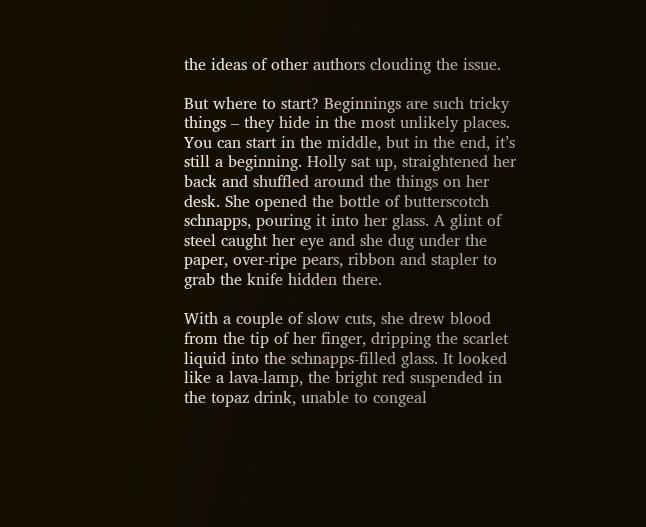the ideas of other authors clouding the issue.

But where to start? Beginnings are such tricky things – they hide in the most unlikely places. You can start in the middle, but in the end, it’s still a beginning. Holly sat up, straightened her back and shuffled around the things on her desk. She opened the bottle of butterscotch schnapps, pouring it into her glass. A glint of steel caught her eye and she dug under the paper, over-ripe pears, ribbon and stapler to grab the knife hidden there.

With a couple of slow cuts, she drew blood from the tip of her finger, dripping the scarlet liquid into the schnapps-filled glass. It looked like a lava-lamp, the bright red suspended in the topaz drink, unable to congeal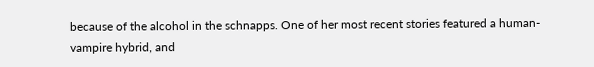because of the alcohol in the schnapps. One of her most recent stories featured a human-vampire hybrid, and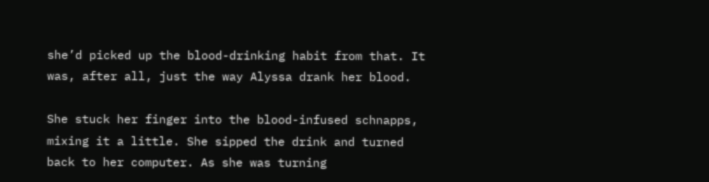she’d picked up the blood-drinking habit from that. It was, after all, just the way Alyssa drank her blood.

She stuck her finger into the blood-infused schnapps, mixing it a little. She sipped the drink and turned back to her computer. As she was turning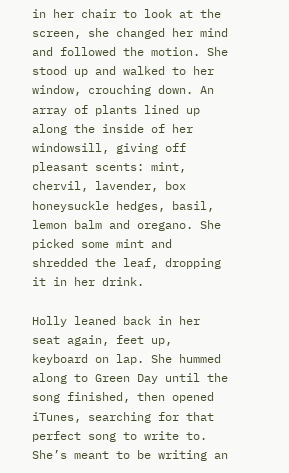in her chair to look at the screen, she changed her mind and followed the motion. She stood up and walked to her window, crouching down. An array of plants lined up along the inside of her windowsill, giving off pleasant scents: mint, chervil, lavender, box honeysuckle hedges, basil, lemon balm and oregano. She picked some mint and shredded the leaf, dropping it in her drink.

Holly leaned back in her seat again, feet up, keyboard on lap. She hummed along to Green Day until the song finished, then opened iTunes, searching for that perfect song to write to. She’s meant to be writing an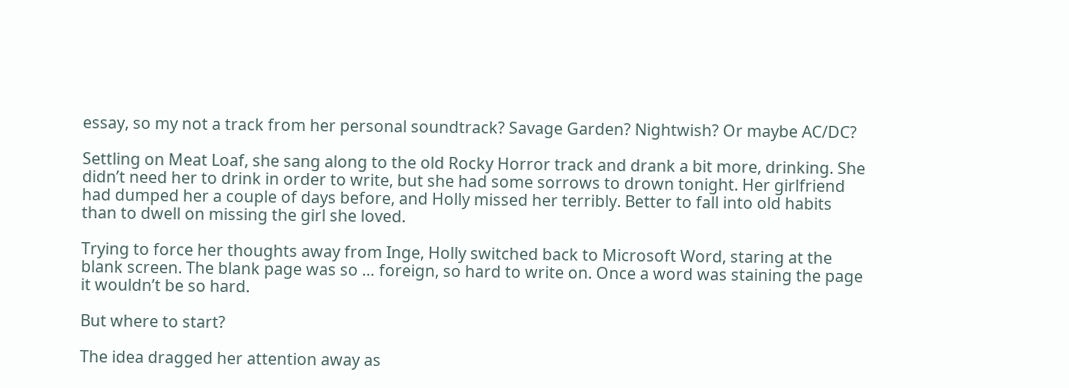essay, so my not a track from her personal soundtrack? Savage Garden? Nightwish? Or maybe AC/DC?

Settling on Meat Loaf, she sang along to the old Rocky Horror track and drank a bit more, drinking. She didn’t need her to drink in order to write, but she had some sorrows to drown tonight. Her girlfriend had dumped her a couple of days before, and Holly missed her terribly. Better to fall into old habits than to dwell on missing the girl she loved.

Trying to force her thoughts away from Inge, Holly switched back to Microsoft Word, staring at the blank screen. The blank page was so … foreign, so hard to write on. Once a word was staining the page it wouldn’t be so hard.

But where to start?

The idea dragged her attention away as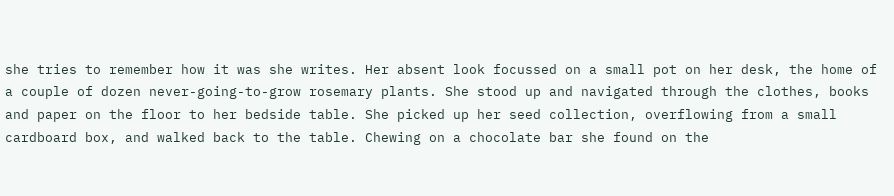she tries to remember how it was she writes. Her absent look focussed on a small pot on her desk, the home of a couple of dozen never-going-to-grow rosemary plants. She stood up and navigated through the clothes, books and paper on the floor to her bedside table. She picked up her seed collection, overflowing from a small cardboard box, and walked back to the table. Chewing on a chocolate bar she found on the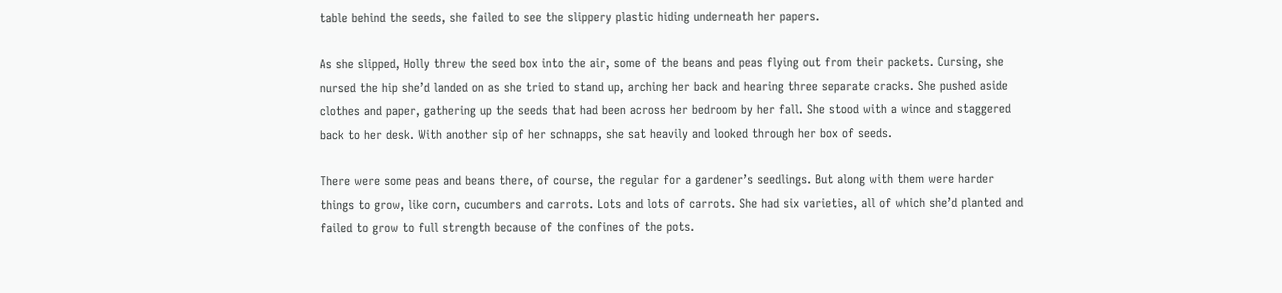table behind the seeds, she failed to see the slippery plastic hiding underneath her papers.

As she slipped, Holly threw the seed box into the air, some of the beans and peas flying out from their packets. Cursing, she nursed the hip she’d landed on as she tried to stand up, arching her back and hearing three separate cracks. She pushed aside clothes and paper, gathering up the seeds that had been across her bedroom by her fall. She stood with a wince and staggered back to her desk. With another sip of her schnapps, she sat heavily and looked through her box of seeds.

There were some peas and beans there, of course, the regular for a gardener’s seedlings. But along with them were harder things to grow, like corn, cucumbers and carrots. Lots and lots of carrots. She had six varieties, all of which she’d planted and failed to grow to full strength because of the confines of the pots.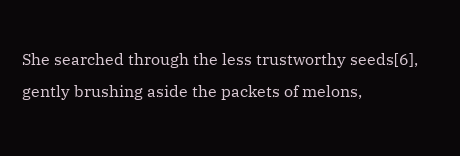She searched through the less trustworthy seeds[6], gently brushing aside the packets of melons,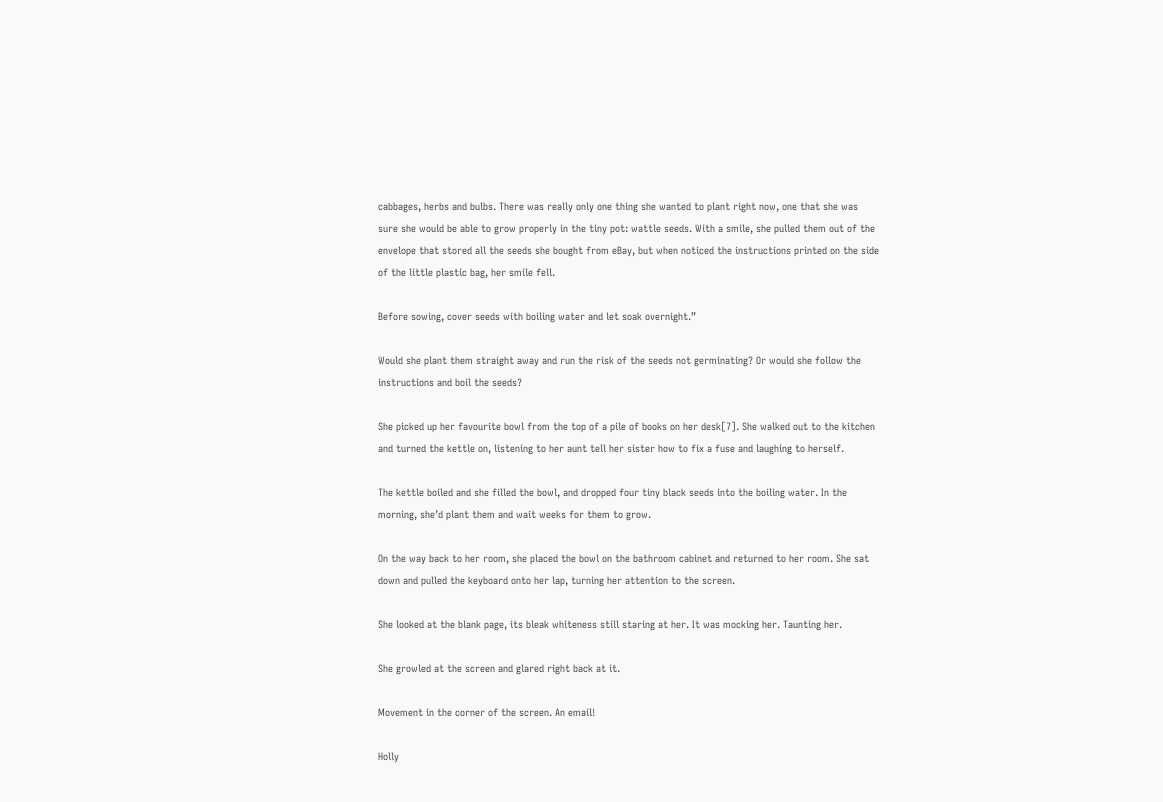cabbages, herbs and bulbs. There was really only one thing she wanted to plant right now, one that she was sure she would be able to grow properly in the tiny pot: wattle seeds. With a smile, she pulled them out of the envelope that stored all the seeds she bought from eBay, but when noticed the instructions printed on the side of the little plastic bag, her smile fell.

Before sowing, cover seeds with boiling water and let soak overnight.”

Would she plant them straight away and run the risk of the seeds not germinating? Or would she follow the instructions and boil the seeds?

She picked up her favourite bowl from the top of a pile of books on her desk[7]. She walked out to the kitchen and turned the kettle on, listening to her aunt tell her sister how to fix a fuse and laughing to herself.

The kettle boiled and she filled the bowl, and dropped four tiny black seeds into the boiling water. In the morning, she’d plant them and wait weeks for them to grow.

On the way back to her room, she placed the bowl on the bathroom cabinet and returned to her room. She sat down and pulled the keyboard onto her lap, turning her attention to the screen.

She looked at the blank page, its bleak whiteness still staring at her. It was mocking her. Taunting her.

She growled at the screen and glared right back at it.

Movement in the corner of the screen. An email!

Holly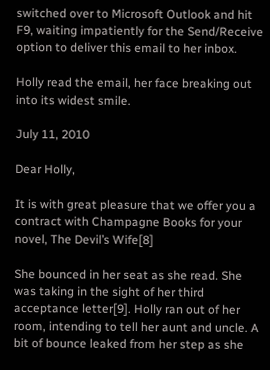switched over to Microsoft Outlook and hit F9, waiting impatiently for the Send/Receive option to deliver this email to her inbox.

Holly read the email, her face breaking out into its widest smile.

July 11, 2010

Dear Holly,

It is with great pleasure that we offer you a contract with Champagne Books for your novel, The Devil’s Wife[8]

She bounced in her seat as she read. She was taking in the sight of her third acceptance letter[9]. Holly ran out of her room, intending to tell her aunt and uncle. A bit of bounce leaked from her step as she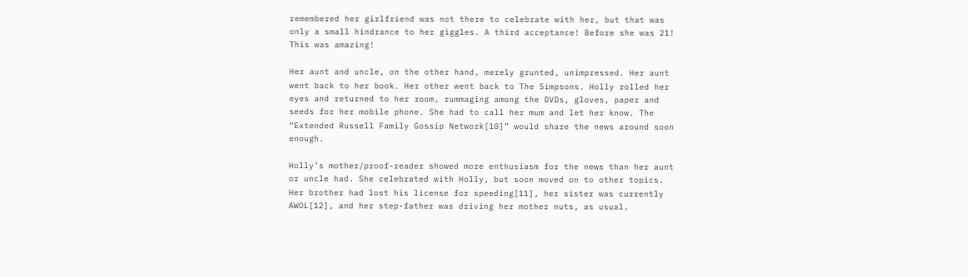remembered her girlfriend was not there to celebrate with her, but that was only a small hindrance to her giggles. A third acceptance! Before she was 21! This was amazing!

Her aunt and uncle, on the other hand, merely grunted, unimpressed. Her aunt went back to her book. Her other went back to The Simpsons. Holly rolled her eyes and returned to her room, rummaging among the DVDs, gloves, paper and seeds for her mobile phone. She had to call her mum and let her know. The “Extended Russell Family Gossip Network[10]” would share the news around soon enough.

Holly’s mother/proof-reader showed more enthusiasm for the news than her aunt or uncle had. She celebrated with Holly, but soon moved on to other topics. Her brother had lost his license for speeding[11], her sister was currently AWOL[12], and her step-father was driving her mother nuts, as usual.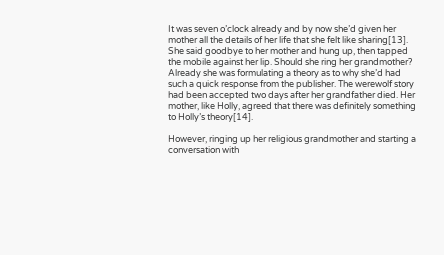It was seven o’clock already and by now she’d given her mother all the details of her life that she felt like sharing[13]. She said goodbye to her mother and hung up, then tapped the mobile against her lip. Should she ring her grandmother? Already she was formulating a theory as to why she’d had such a quick response from the publisher. The werewolf story had been accepted two days after her grandfather died. Her mother, like Holly, agreed that there was definitely something to Holly’s theory[14].

However, ringing up her religious grandmother and starting a conversation with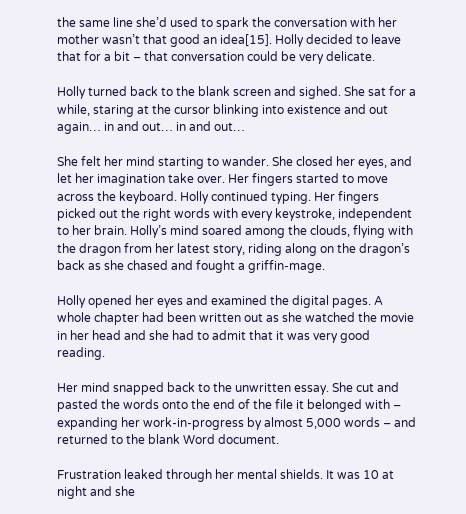the same line she’d used to spark the conversation with her mother wasn’t that good an idea[15]. Holly decided to leave that for a bit – that conversation could be very delicate.

Holly turned back to the blank screen and sighed. She sat for a while, staring at the cursor blinking into existence and out again… in and out… in and out…

She felt her mind starting to wander. She closed her eyes, and let her imagination take over. Her fingers started to move across the keyboard. Holly continued typing. Her fingers picked out the right words with every keystroke, independent to her brain. Holly’s mind soared among the clouds, flying with the dragon from her latest story, riding along on the dragon’s back as she chased and fought a griffin-mage.

Holly opened her eyes and examined the digital pages. A whole chapter had been written out as she watched the movie in her head and she had to admit that it was very good reading.

Her mind snapped back to the unwritten essay. She cut and pasted the words onto the end of the file it belonged with – expanding her work-in-progress by almost 5,000 words – and returned to the blank Word document.

Frustration leaked through her mental shields. It was 10 at night and she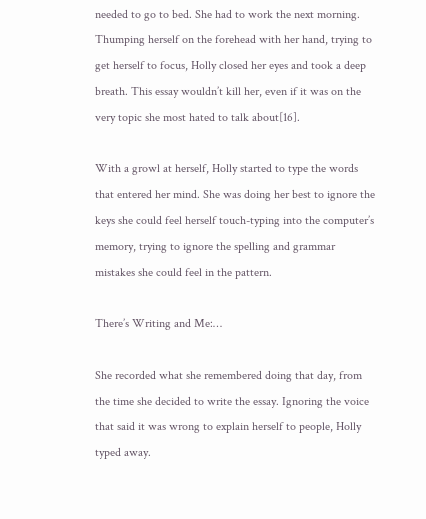needed to go to bed. She had to work the next morning. Thumping herself on the forehead with her hand, trying to get herself to focus, Holly closed her eyes and took a deep breath. This essay wouldn’t kill her, even if it was on the very topic she most hated to talk about[16].

With a growl at herself, Holly started to type the words that entered her mind. She was doing her best to ignore the keys she could feel herself touch-typing into the computer’s memory, trying to ignore the spelling and grammar mistakes she could feel in the pattern.

There’s Writing and Me:…

She recorded what she remembered doing that day, from the time she decided to write the essay. Ignoring the voice that said it was wrong to explain herself to people, Holly typed away.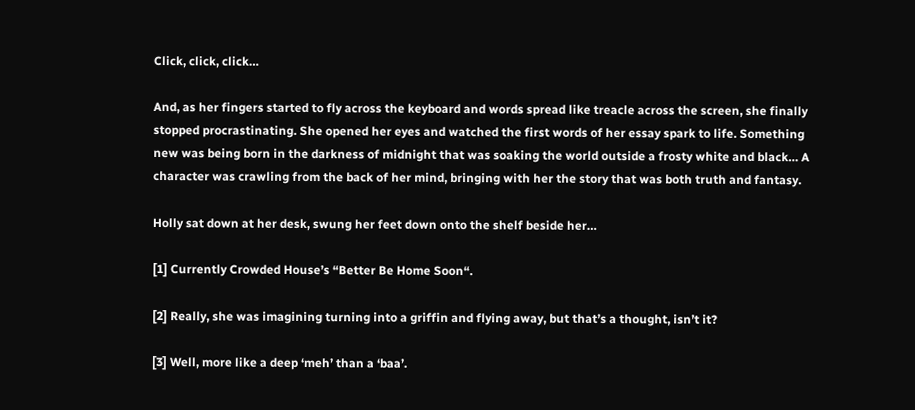Click, click, click…

And, as her fingers started to fly across the keyboard and words spread like treacle across the screen, she finally stopped procrastinating. She opened her eyes and watched the first words of her essay spark to life. Something new was being born in the darkness of midnight that was soaking the world outside a frosty white and black… A character was crawling from the back of her mind, bringing with her the story that was both truth and fantasy.

Holly sat down at her desk, swung her feet down onto the shelf beside her…

[1] Currently Crowded House’s “Better Be Home Soon“.

[2] Really, she was imagining turning into a griffin and flying away, but that’s a thought, isn’t it?

[3] Well, more like a deep ‘meh’ than a ‘baa’.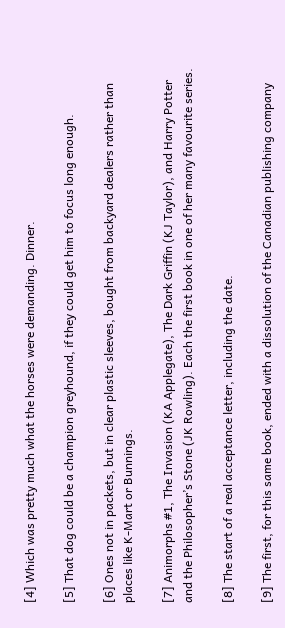[4] Which was pretty much what the horses were demanding. Dinner.

[5] That dog could be a champion greyhound, if they could get him to focus long enough.

[6] Ones not in packets, but in clear plastic sleeves, bought from backyard dealers rather than places like K-Mart or Bunnings.

[7] Animorphs #1, The Invasion (KA Applegate), The Dark Griffin (KJ Taylor), and Harry Potter and the Philosopher’s Stone (JK Rowling). Each the first book in one of her many favourite series.

[8] The start of a real acceptance letter, including the date.

[9] The first, for this same book, ended with a dissolution of the Canadian publishing company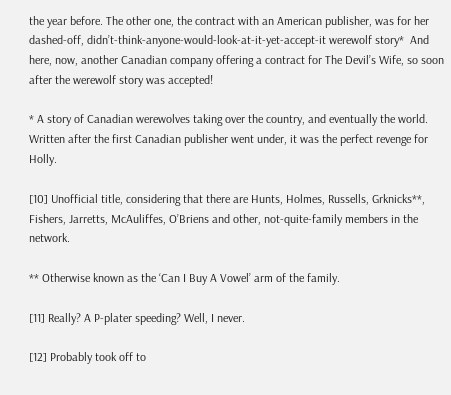the year before. The other one, the contract with an American publisher, was for her dashed-off, didn’t-think-anyone-would-look-at-it-yet-accept-it werewolf story*  And here, now, another Canadian company offering a contract for The Devil’s Wife, so soon after the werewolf story was accepted!

* A story of Canadian werewolves taking over the country, and eventually the world. Written after the first Canadian publisher went under, it was the perfect revenge for Holly.

[10] Unofficial title, considering that there are Hunts, Holmes, Russells, Grknicks**, Fishers, Jarretts, McAuliffes, O’Briens and other, not-quite-family members in the network.

** Otherwise known as the ‘Can I Buy A Vowel’ arm of the family.

[11] Really? A P-plater speeding? Well, I never.

[12] Probably took off to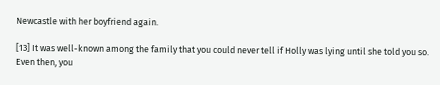Newcastle with her boyfriend again.

[13] It was well-known among the family that you could never tell if Holly was lying until she told you so. Even then, you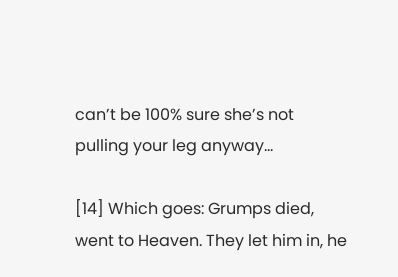can’t be 100% sure she’s not pulling your leg anyway…

[14] Which goes: Grumps died, went to Heaven. They let him in, he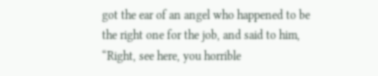got the ear of an angel who happened to be the right one for the job, and said to him, “Right, see here, you horrible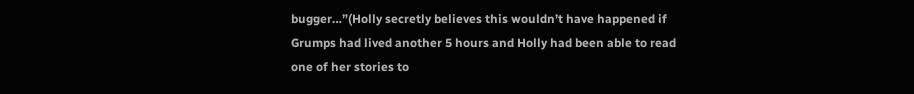bugger…”(Holly secretly believes this wouldn’t have happened if Grumps had lived another 5 hours and Holly had been able to read one of her stories to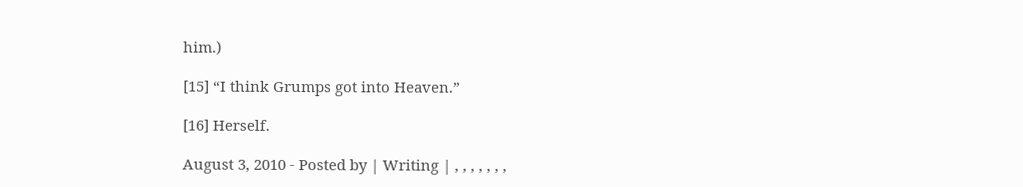him.)

[15] “I think Grumps got into Heaven.”

[16] Herself.

August 3, 2010 - Posted by | Writing | , , , , , , ,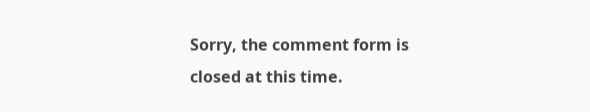Sorry, the comment form is closed at this time.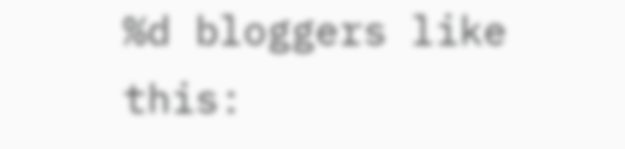%d bloggers like this: